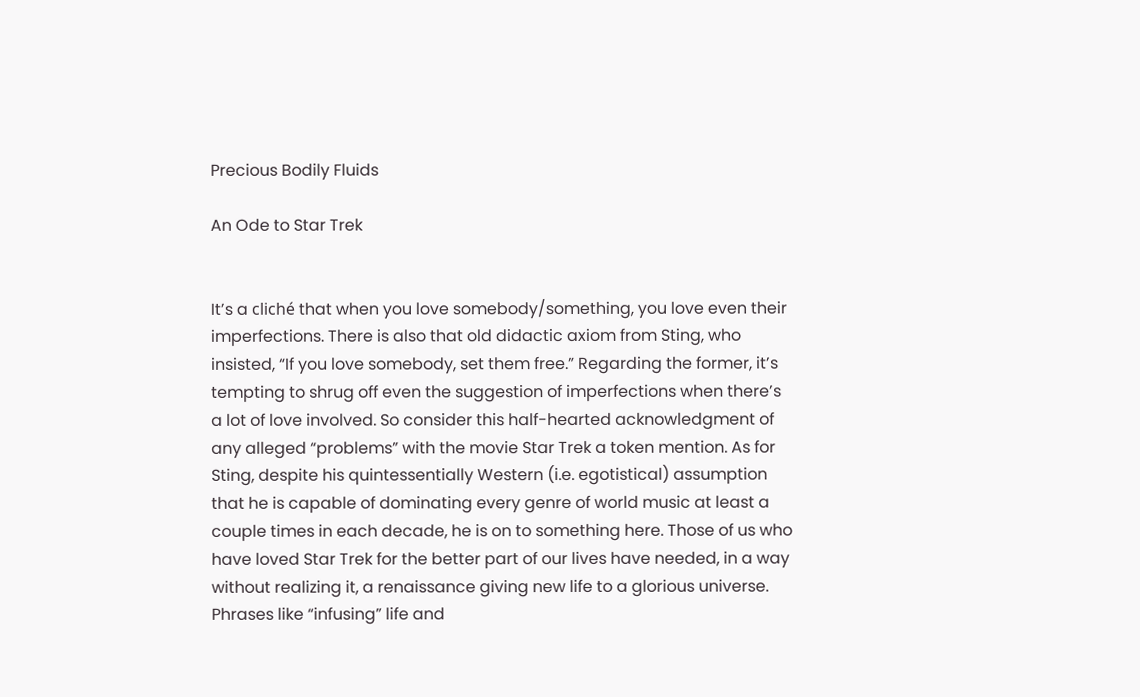Precious Bodily Fluids

An Ode to Star Trek


It’s a cliché that when you love somebody/something, you love even their imperfections. There is also that old didactic axiom from Sting, who insisted, “If you love somebody, set them free.” Regarding the former, it’s tempting to shrug off even the suggestion of imperfections when there’s a lot of love involved. So consider this half-hearted acknowledgment of any alleged “problems” with the movie Star Trek a token mention. As for Sting, despite his quintessentially Western (i.e. egotistical) assumption that he is capable of dominating every genre of world music at least a couple times in each decade, he is on to something here. Those of us who have loved Star Trek for the better part of our lives have needed, in a way without realizing it, a renaissance giving new life to a glorious universe. Phrases like “infusing” life and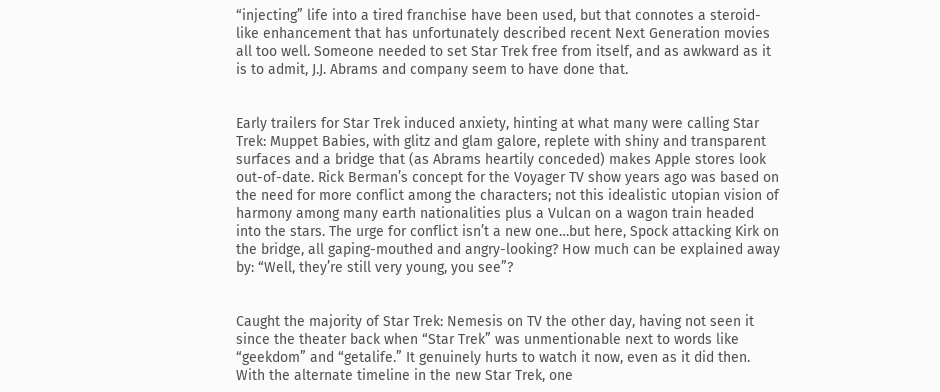“injecting” life into a tired franchise have been used, but that connotes a steroid-like enhancement that has unfortunately described recent Next Generation movies all too well. Someone needed to set Star Trek free from itself, and as awkward as it is to admit, J.J. Abrams and company seem to have done that.


Early trailers for Star Trek induced anxiety, hinting at what many were calling Star Trek: Muppet Babies, with glitz and glam galore, replete with shiny and transparent surfaces and a bridge that (as Abrams heartily conceded) makes Apple stores look out-of-date. Rick Berman’s concept for the Voyager TV show years ago was based on the need for more conflict among the characters; not this idealistic utopian vision of harmony among many earth nationalities plus a Vulcan on a wagon train headed into the stars. The urge for conflict isn’t a new one…but here, Spock attacking Kirk on the bridge, all gaping-mouthed and angry-looking? How much can be explained away by: “Well, they’re still very young, you see”?


Caught the majority of Star Trek: Nemesis on TV the other day, having not seen it since the theater back when “Star Trek” was unmentionable next to words like “geekdom” and “getalife.” It genuinely hurts to watch it now, even as it did then. With the alternate timeline in the new Star Trek, one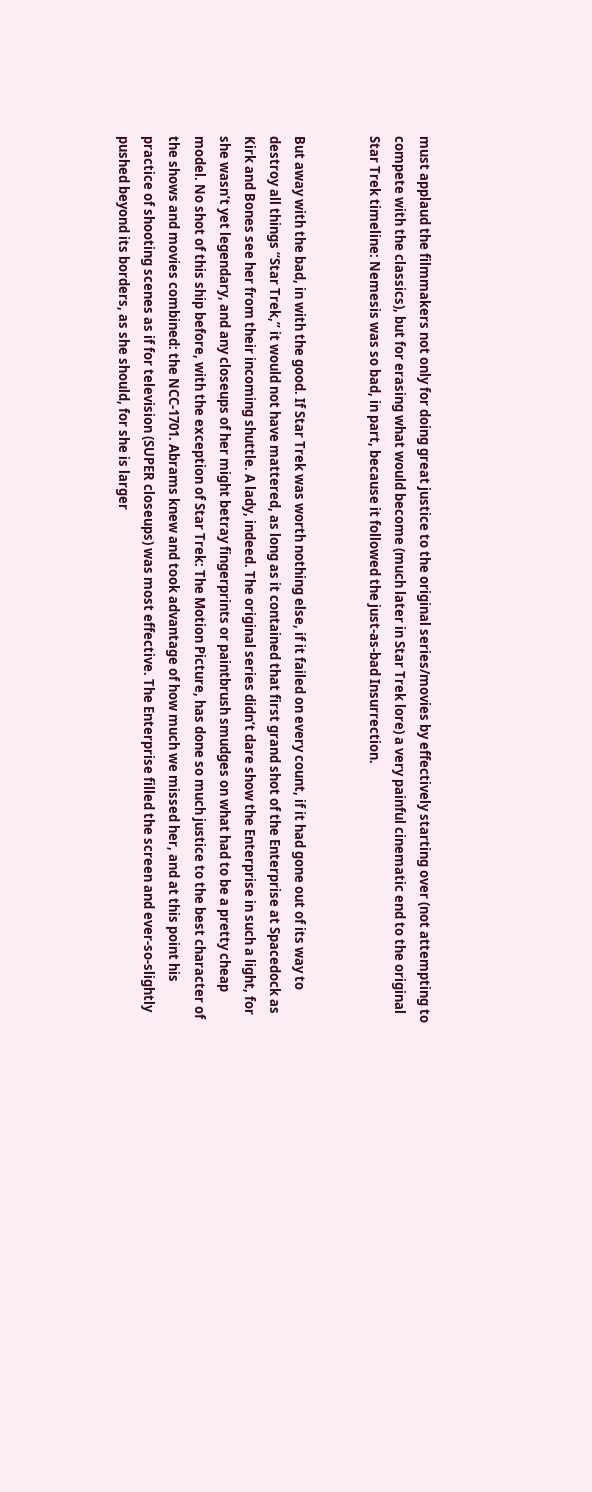must applaud the filmmakers not only for doing great justice to the original series/movies by effectively starting over (not attempting to compete with the classics), but for erasing what would become (much later in Star Trek lore) a very painful cinematic end to the original Star Trek timeline: Nemesis was so bad, in part, because it followed the just-as-bad Insurrection.


But away with the bad, in with the good. If Star Trek was worth nothing else, if it failed on every count, if it had gone out of its way to destroy all things “Star Trek,” it would not have mattered, as long as it contained that first grand shot of the Enterprise at Spacedock as Kirk and Bones see her from their incoming shuttle. A lady, indeed. The original series didn’t dare show the Enterprise in such a light, for she wasn’t yet legendary, and any closeups of her might betray fingerprints or paintbrush smudges on what had to be a pretty cheap model. No shot of this ship before, with the exception of Star Trek: The Motion Picture, has done so much justice to the best character of the shows and movies combined: the NCC-1701. Abrams knew and took advantage of how much we missed her, and at this point his practice of shooting scenes as if for television (SUPER closeups) was most effective. The Enterprise filled the screen and ever-so-slightly pushed beyond its borders, as she should, for she is larger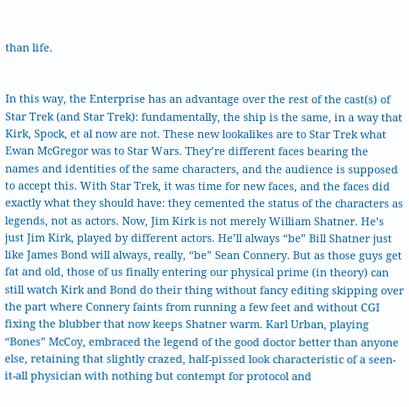than life.


In this way, the Enterprise has an advantage over the rest of the cast(s) of Star Trek (and Star Trek): fundamentally, the ship is the same, in a way that Kirk, Spock, et al now are not. These new lookalikes are to Star Trek what Ewan McGregor was to Star Wars. They’re different faces bearing the names and identities of the same characters, and the audience is supposed to accept this. With Star Trek, it was time for new faces, and the faces did exactly what they should have: they cemented the status of the characters as legends, not as actors. Now, Jim Kirk is not merely William Shatner. He’s just Jim Kirk, played by different actors. He’ll always “be” Bill Shatner just like James Bond will always, really, “be” Sean Connery. But as those guys get fat and old, those of us finally entering our physical prime (in theory) can still watch Kirk and Bond do their thing without fancy editing skipping over the part where Connery faints from running a few feet and without CGI fixing the blubber that now keeps Shatner warm. Karl Urban, playing “Bones” McCoy, embraced the legend of the good doctor better than anyone else, retaining that slightly crazed, half-pissed look characteristic of a seen-it-all physician with nothing but contempt for protocol and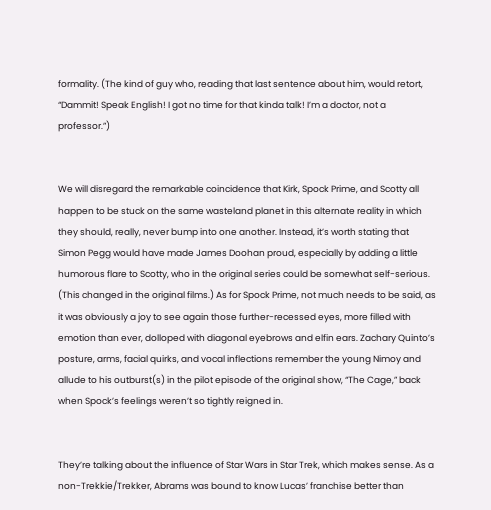formality. (The kind of guy who, reading that last sentence about him, would retort, “Dammit! Speak English! I got no time for that kinda talk! I’m a doctor, not a professor.”)


We will disregard the remarkable coincidence that Kirk, Spock Prime, and Scotty all happen to be stuck on the same wasteland planet in this alternate reality in which they should, really, never bump into one another. Instead, it’s worth stating that Simon Pegg would have made James Doohan proud, especially by adding a little humorous flare to Scotty, who in the original series could be somewhat self-serious. (This changed in the original films.) As for Spock Prime, not much needs to be said, as it was obviously a joy to see again those further-recessed eyes, more filled with emotion than ever, dolloped with diagonal eyebrows and elfin ears. Zachary Quinto’s posture, arms, facial quirks, and vocal inflections remember the young Nimoy and allude to his outburst(s) in the pilot episode of the original show, “The Cage,” back when Spock’s feelings weren’t so tightly reigned in.


They’re talking about the influence of Star Wars in Star Trek, which makes sense. As a non-Trekkie/Trekker, Abrams was bound to know Lucas’ franchise better than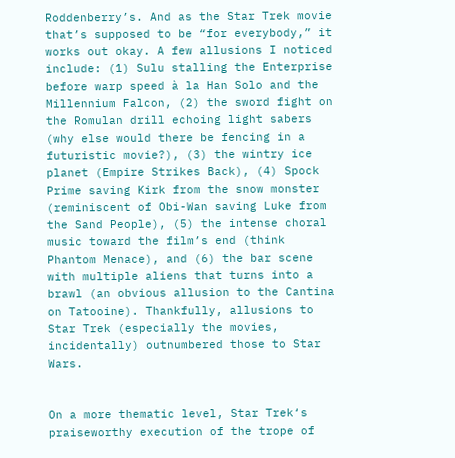Roddenberry’s. And as the Star Trek movie that’s supposed to be “for everybody,” it works out okay. A few allusions I noticed include: (1) Sulu stalling the Enterprise before warp speed à la Han Solo and the Millennium Falcon, (2) the sword fight on the Romulan drill echoing light sabers (why else would there be fencing in a futuristic movie?), (3) the wintry ice planet (Empire Strikes Back), (4) Spock Prime saving Kirk from the snow monster (reminiscent of Obi-Wan saving Luke from the Sand People), (5) the intense choral music toward the film’s end (think Phantom Menace), and (6) the bar scene with multiple aliens that turns into a brawl (an obvious allusion to the Cantina on Tatooine). Thankfully, allusions to Star Trek (especially the movies, incidentally) outnumbered those to Star Wars.


On a more thematic level, Star Trek‘s praiseworthy execution of the trope of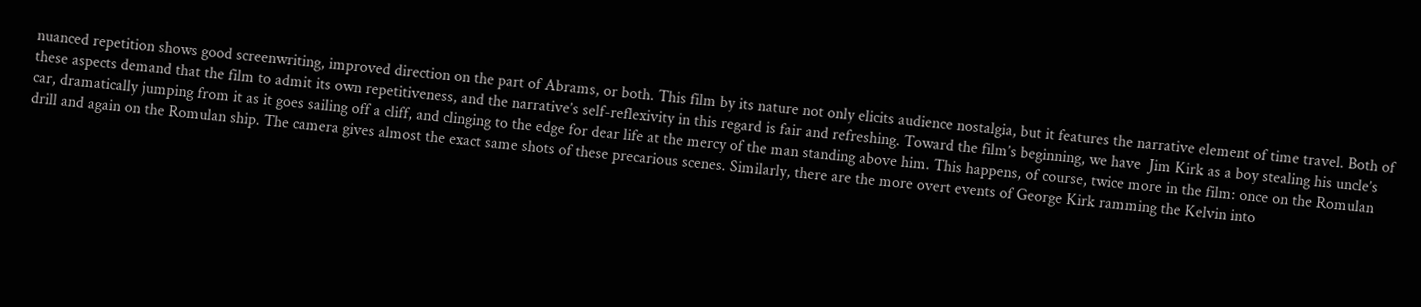nuanced repetition shows good screenwriting, improved direction on the part of Abrams, or both. This film by its nature not only elicits audience nostalgia, but it features the narrative element of time travel. Both of these aspects demand that the film to admit its own repetitiveness, and the narrative’s self-reflexivity in this regard is fair and refreshing. Toward the film’s beginning, we have  Jim Kirk as a boy stealing his uncle’s car, dramatically jumping from it as it goes sailing off a cliff, and clinging to the edge for dear life at the mercy of the man standing above him. This happens, of course, twice more in the film: once on the Romulan drill and again on the Romulan ship. The camera gives almost the exact same shots of these precarious scenes. Similarly, there are the more overt events of George Kirk ramming the Kelvin into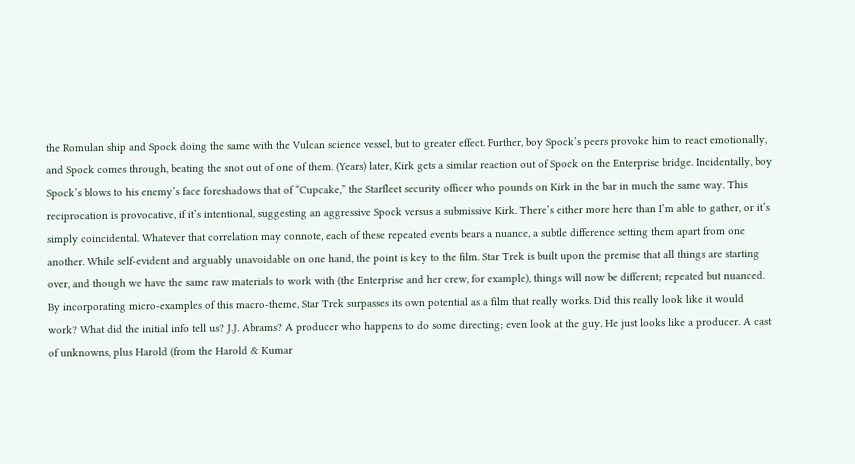the Romulan ship and Spock doing the same with the Vulcan science vessel, but to greater effect. Further, boy Spock’s peers provoke him to react emotionally, and Spock comes through, beating the snot out of one of them. (Years) later, Kirk gets a similar reaction out of Spock on the Enterprise bridge. Incidentally, boy Spock’s blows to his enemy’s face foreshadows that of “Cupcake,” the Starfleet security officer who pounds on Kirk in the bar in much the same way. This reciprocation is provocative, if it’s intentional, suggesting an aggressive Spock versus a submissive Kirk. There’s either more here than I’m able to gather, or it’s simply coincidental. Whatever that correlation may connote, each of these repeated events bears a nuance, a subtle difference setting them apart from one another. While self-evident and arguably unavoidable on one hand, the point is key to the film. Star Trek is built upon the premise that all things are starting over, and though we have the same raw materials to work with (the Enterprise and her crew, for example), things will now be different; repeated but nuanced. By incorporating micro-examples of this macro-theme, Star Trek surpasses its own potential as a film that really works. Did this really look like it would work? What did the initial info tell us? J.J. Abrams? A producer who happens to do some directing; even look at the guy. He just looks like a producer. A cast of unknowns, plus Harold (from the Harold & Kumar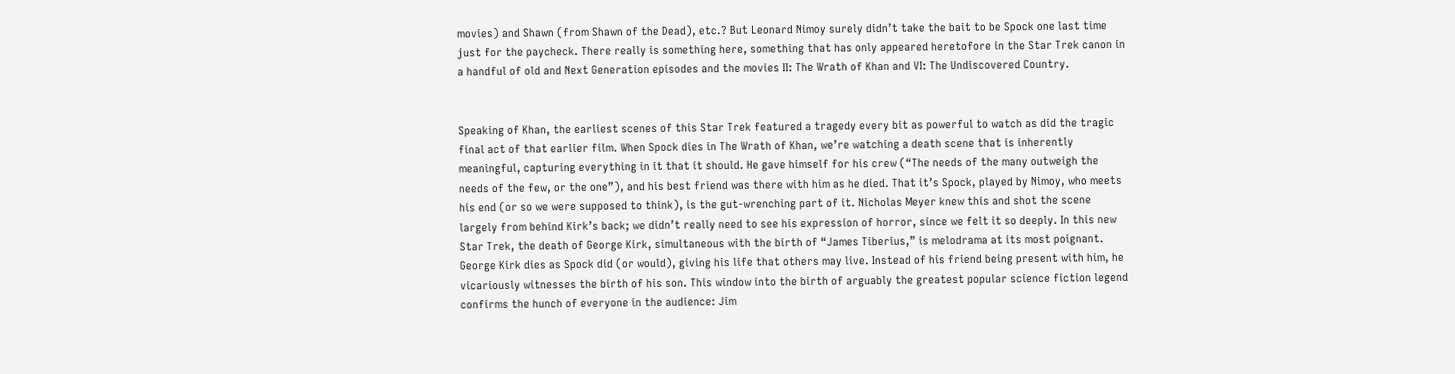movies) and Shawn (from Shawn of the Dead), etc.? But Leonard Nimoy surely didn’t take the bait to be Spock one last time just for the paycheck. There really is something here, something that has only appeared heretofore in the Star Trek canon in a handful of old and Next Generation episodes and the movies II: The Wrath of Khan and VI: The Undiscovered Country.


Speaking of Khan, the earliest scenes of this Star Trek featured a tragedy every bit as powerful to watch as did the tragic final act of that earlier film. When Spock dies in The Wrath of Khan, we’re watching a death scene that is inherently meaningful, capturing everything in it that it should. He gave himself for his crew (“The needs of the many outweigh the needs of the few, or the one”), and his best friend was there with him as he died. That it’s Spock, played by Nimoy, who meets his end (or so we were supposed to think), is the gut-wrenching part of it. Nicholas Meyer knew this and shot the scene largely from behind Kirk’s back; we didn’t really need to see his expression of horror, since we felt it so deeply. In this new Star Trek, the death of George Kirk, simultaneous with the birth of “James Tiberius,” is melodrama at its most poignant. George Kirk dies as Spock did (or would), giving his life that others may live. Instead of his friend being present with him, he vicariously witnesses the birth of his son. This window into the birth of arguably the greatest popular science fiction legend confirms the hunch of everyone in the audience: Jim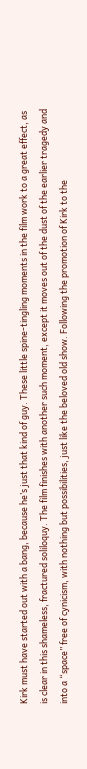Kirk must have started out with a bang, because he’s just that kind of guy. These little spine-tingling moments in the film work to a great effect, as is clear in this shameless, fractured soliloquy. The film finishes with another such moment, except it moves out of the dust of the earlier tragedy and into a “space” free of cynicism, with nothing but possibilities, just like the beloved old show. Following the promotion of Kirk to the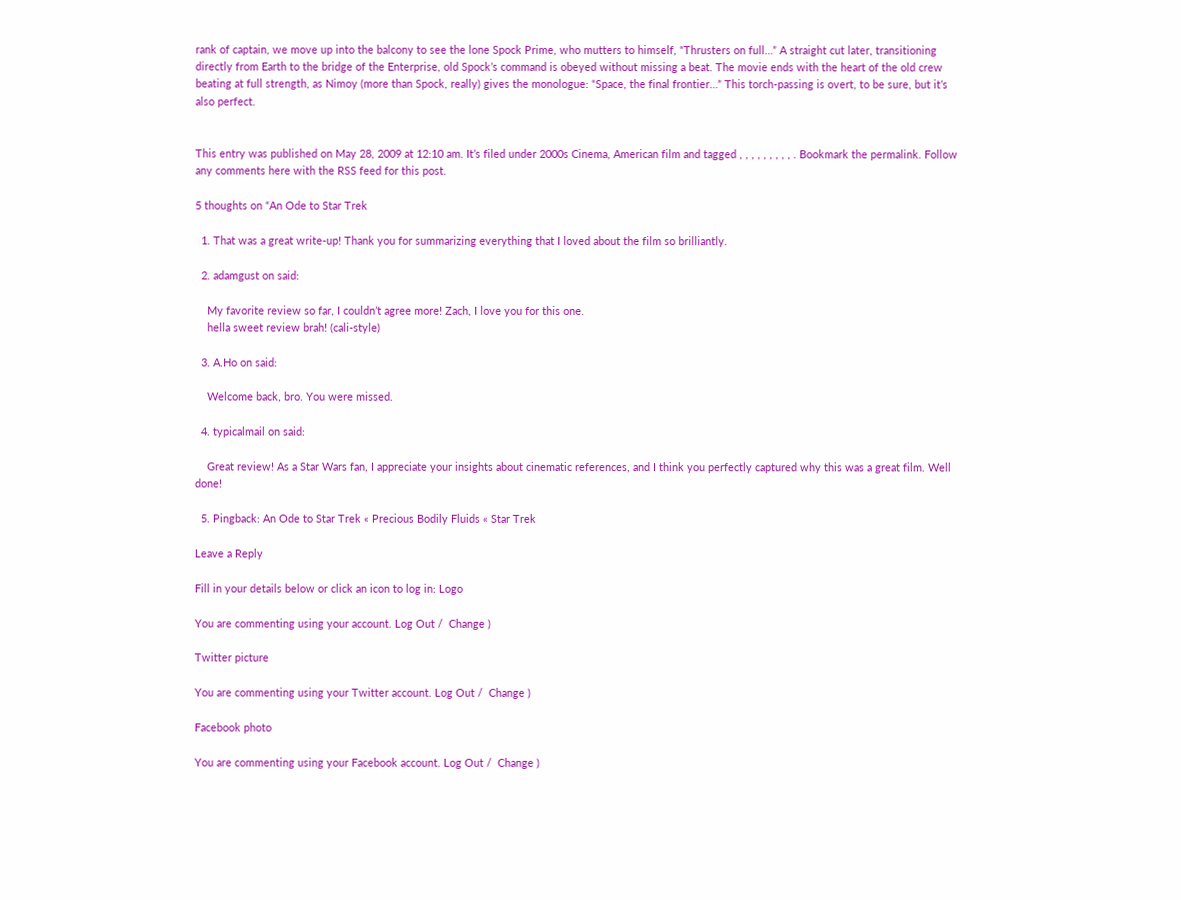rank of captain, we move up into the balcony to see the lone Spock Prime, who mutters to himself, “Thrusters on full…” A straight cut later, transitioning directly from Earth to the bridge of the Enterprise, old Spock’s command is obeyed without missing a beat. The movie ends with the heart of the old crew beating at full strength, as Nimoy (more than Spock, really) gives the monologue: “Space, the final frontier…” This torch-passing is overt, to be sure, but it’s also perfect.


This entry was published on May 28, 2009 at 12:10 am. It’s filed under 2000s Cinema, American film and tagged , , , , , , , , , . Bookmark the permalink. Follow any comments here with the RSS feed for this post.

5 thoughts on “An Ode to Star Trek

  1. That was a great write-up! Thank you for summarizing everything that I loved about the film so brilliantly.

  2. adamgust on said:

    My favorite review so far, I couldn’t agree more! Zach, I love you for this one.
    hella sweet review brah! (cali-style)

  3. A.Ho on said:

    Welcome back, bro. You were missed.

  4. typicalmail on said:

    Great review! As a Star Wars fan, I appreciate your insights about cinematic references, and I think you perfectly captured why this was a great film. Well done!

  5. Pingback: An Ode to Star Trek « Precious Bodily Fluids « Star Trek

Leave a Reply

Fill in your details below or click an icon to log in: Logo

You are commenting using your account. Log Out /  Change )

Twitter picture

You are commenting using your Twitter account. Log Out /  Change )

Facebook photo

You are commenting using your Facebook account. Log Out /  Change )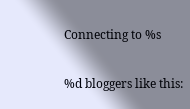Connecting to %s

%d bloggers like this: